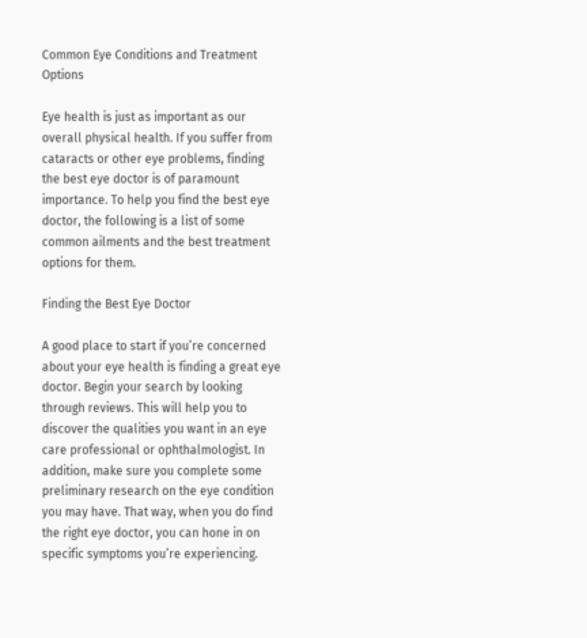Common Eye Conditions and Treatment Options

Eye health is just as important as our overall physical health. If you suffer from cataracts or other eye problems, finding the best eye doctor is of paramount importance. To help you find the best eye doctor, the following is a list of some common ailments and the best treatment options for them.

Finding the Best Eye Doctor

A good place to start if you’re concerned about your eye health is finding a great eye doctor. Begin your search by looking through reviews. This will help you to discover the qualities you want in an eye care professional or ophthalmologist. In addition, make sure you complete some preliminary research on the eye condition you may have. That way, when you do find the right eye doctor, you can hone in on specific symptoms you’re experiencing.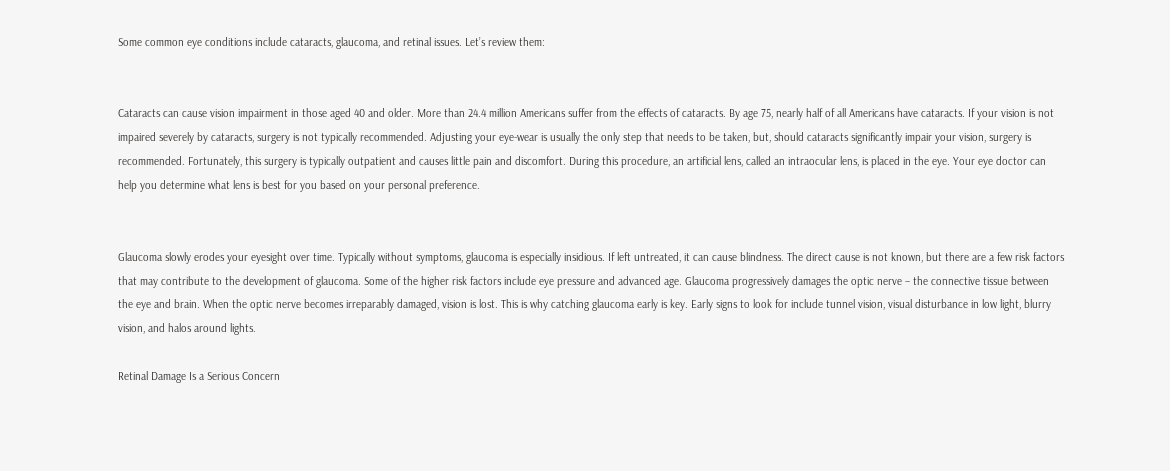Some common eye conditions include cataracts, glaucoma, and retinal issues. Let’s review them:


Cataracts can cause vision impairment in those aged 40 and older. More than 24.4 million Americans suffer from the effects of cataracts. By age 75, nearly half of all Americans have cataracts. If your vision is not impaired severely by cataracts, surgery is not typically recommended. Adjusting your eye-wear is usually the only step that needs to be taken, but, should cataracts significantly impair your vision, surgery is recommended. Fortunately, this surgery is typically outpatient and causes little pain and discomfort. During this procedure, an artificial lens, called an intraocular lens, is placed in the eye. Your eye doctor can help you determine what lens is best for you based on your personal preference.


Glaucoma slowly erodes your eyesight over time. Typically without symptoms, glaucoma is especially insidious. If left untreated, it can cause blindness. The direct cause is not known, but there are a few risk factors that may contribute to the development of glaucoma. Some of the higher risk factors include eye pressure and advanced age. Glaucoma progressively damages the optic nerve – the connective tissue between the eye and brain. When the optic nerve becomes irreparably damaged, vision is lost. This is why catching glaucoma early is key. Early signs to look for include tunnel vision, visual disturbance in low light, blurry vision, and halos around lights.

Retinal Damage Is a Serious Concern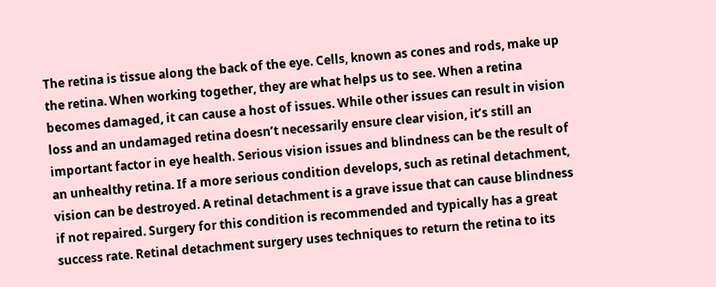The retina is tissue along the back of the eye. Cells, known as cones and rods, make up the retina. When working together, they are what helps us to see. When a retina becomes damaged, it can cause a host of issues. While other issues can result in vision loss and an undamaged retina doesn’t necessarily ensure clear vision, it’s still an important factor in eye health. Serious vision issues and blindness can be the result of an unhealthy retina. If a more serious condition develops, such as retinal detachment, vision can be destroyed. A retinal detachment is a grave issue that can cause blindness if not repaired. Surgery for this condition is recommended and typically has a great success rate. Retinal detachment surgery uses techniques to return the retina to its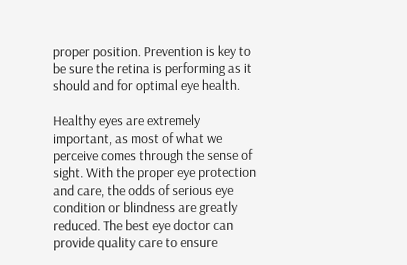proper position. Prevention is key to be sure the retina is performing as it should and for optimal eye health.

Healthy eyes are extremely important, as most of what we perceive comes through the sense of sight. With the proper eye protection and care, the odds of serious eye condition or blindness are greatly reduced. The best eye doctor can provide quality care to ensure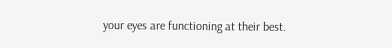your eyes are functioning at their best.